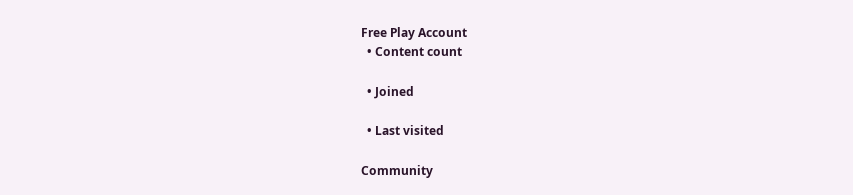Free Play Account
  • Content count

  • Joined

  • Last visited

Community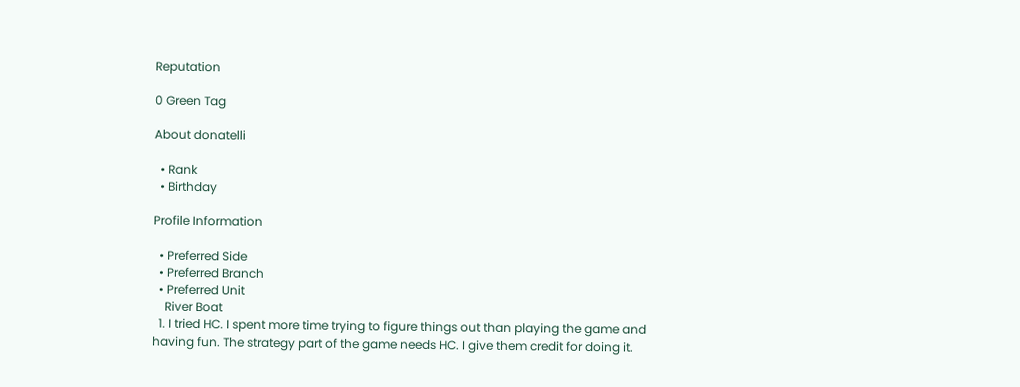Reputation

0 Green Tag

About donatelli

  • Rank
  • Birthday

Profile Information

  • Preferred Side
  • Preferred Branch
  • Preferred Unit
    River Boat
  1. I tried HC. I spent more time trying to figure things out than playing the game and having fun. The strategy part of the game needs HC. I give them credit for doing it.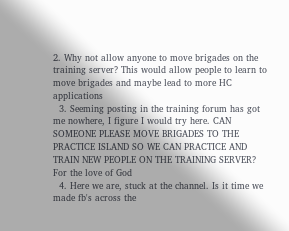2. Why not allow anyone to move brigades on the training server? This would allow people to learn to move brigades and maybe lead to more HC applications
  3. Seeming posting in the training forum has got me nowhere, I figure I would try here. CAN SOMEONE PLEASE MOVE BRIGADES TO THE PRACTICE ISLAND SO WE CAN PRACTICE AND TRAIN NEW PEOPLE ON THE TRAINING SERVER? For the love of God
  4. Here we are, stuck at the channel. Is it time we made fb's across the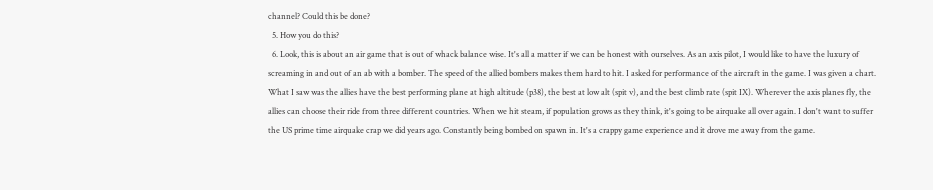channel? Could this be done?
  5. How you do this?
  6. Look, this is about an air game that is out of whack balance wise. It's all a matter if we can be honest with ourselves. As an axis pilot, I would like to have the luxury of screaming in and out of an ab with a bomber. The speed of the allied bombers makes them hard to hit. I asked for performance of the aircraft in the game. I was given a chart. What I saw was the allies have the best performing plane at high altitude (p38), the best at low alt (spit v), and the best climb rate (spit IX). Wherever the axis planes fly, the allies can choose their ride from three different countries. When we hit steam, if population grows as they think, it's going to be airquake all over again. I don't want to suffer the US prime time airquake crap we did years ago. Constantly being bombed on spawn in. It's a crappy game experience and it drove me away from the game.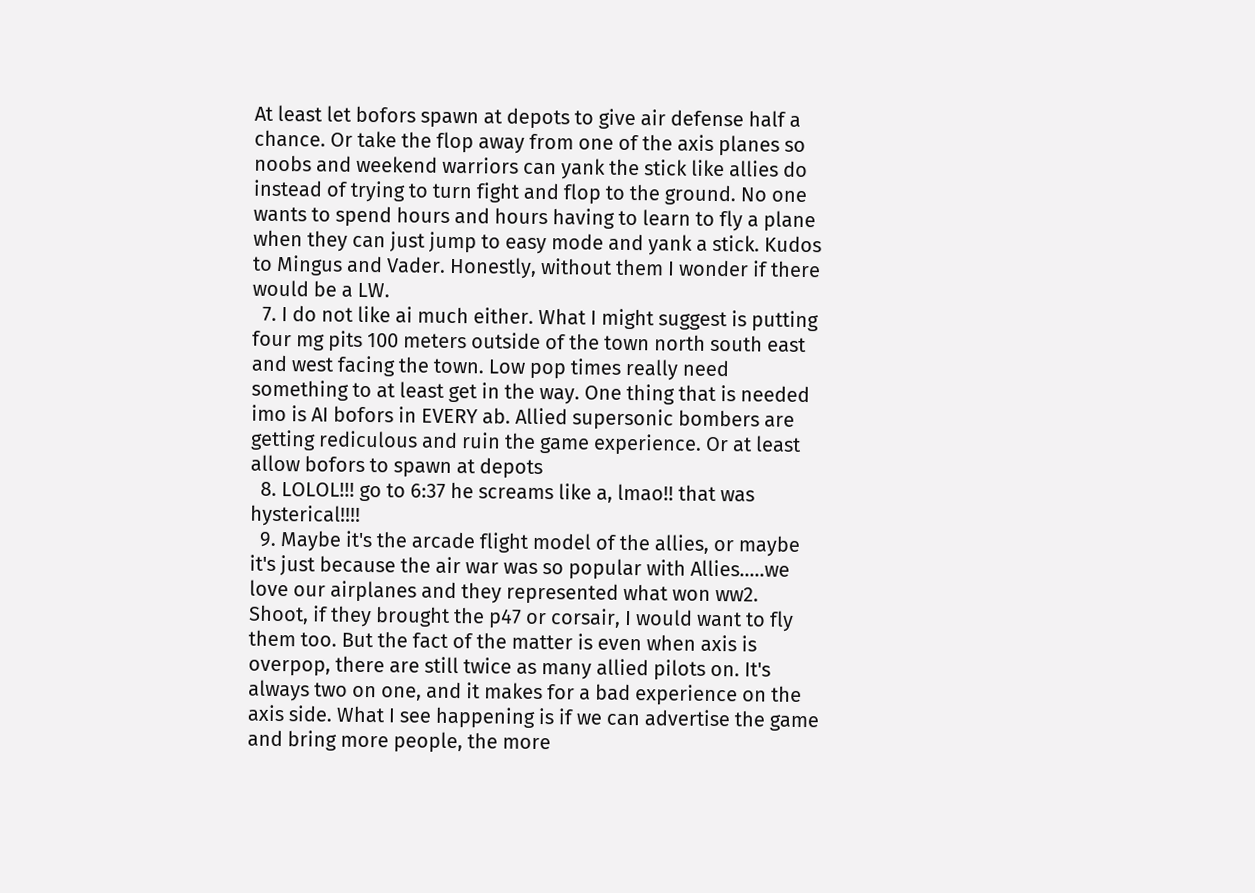At least let bofors spawn at depots to give air defense half a chance. Or take the flop away from one of the axis planes so noobs and weekend warriors can yank the stick like allies do instead of trying to turn fight and flop to the ground. No one wants to spend hours and hours having to learn to fly a plane when they can just jump to easy mode and yank a stick. Kudos to Mingus and Vader. Honestly, without them I wonder if there would be a LW.
  7. I do not like ai much either. What I might suggest is putting four mg pits 100 meters outside of the town north south east and west facing the town. Low pop times really need something to at least get in the way. One thing that is needed imo is AI bofors in EVERY ab. Allied supersonic bombers are getting rediculous and ruin the game experience. Or at least allow bofors to spawn at depots
  8. LOLOL!!! go to 6:37 he screams like a, lmao!! that was hysterical!!!!
  9. Maybe it's the arcade flight model of the allies, or maybe it's just because the air war was so popular with Allies.....we love our airplanes and they represented what won ww2. Shoot, if they brought the p47 or corsair, I would want to fly them too. But the fact of the matter is even when axis is overpop, there are still twice as many allied pilots on. It's always two on one, and it makes for a bad experience on the axis side. What I see happening is if we can advertise the game and bring more people, the more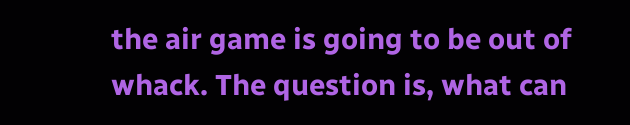the air game is going to be out of whack. The question is, what can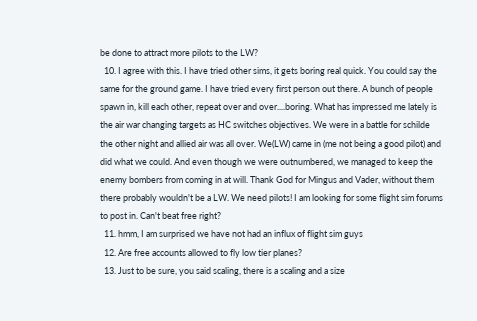be done to attract more pilots to the LW?
  10. I agree with this. I have tried other sims, it gets boring real quick. You could say the same for the ground game. I have tried every first person out there. A bunch of people spawn in, kill each other, repeat over and over....boring. What has impressed me lately is the air war changing targets as HC switches objectives. We were in a battle for schilde the other night and allied air was all over. We(LW) came in (me not being a good pilot) and did what we could. And even though we were outnumbered, we managed to keep the enemy bombers from coming in at will. Thank God for Mingus and Vader, without them there probably wouldn't be a LW. We need pilots! I am looking for some flight sim forums to post in. Can't beat free right?
  11. hmm, I am surprised we have not had an influx of flight sim guys
  12. Are free accounts allowed to fly low tier planes?
  13. Just to be sure, you said scaling, there is a scaling and a size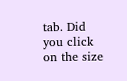tab. Did you click on the size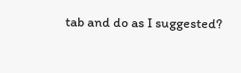tab and do as I suggested?